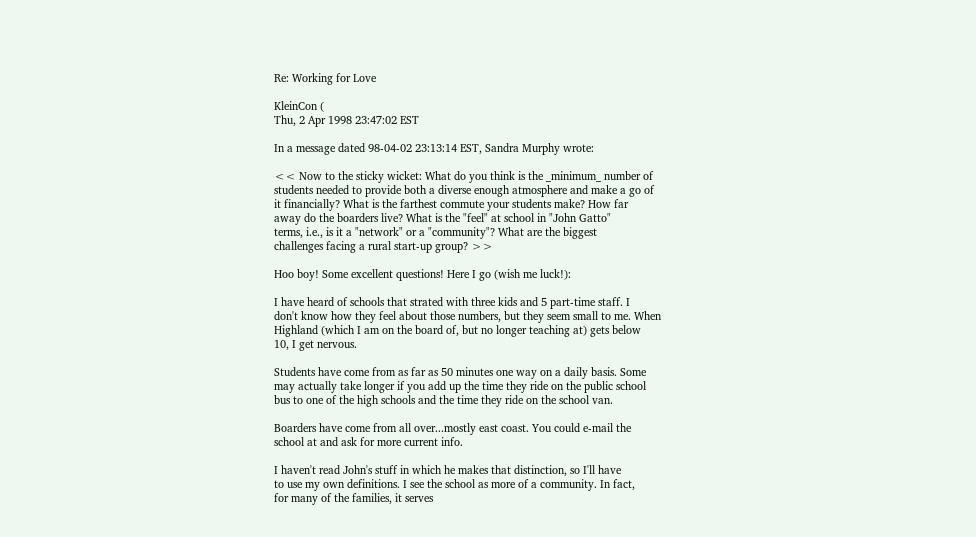Re: Working for Love

KleinCon (
Thu, 2 Apr 1998 23:47:02 EST

In a message dated 98-04-02 23:13:14 EST, Sandra Murphy wrote:

<< Now to the sticky wicket: What do you think is the _minimum_ number of
students needed to provide both a diverse enough atmosphere and make a go of
it financially? What is the farthest commute your students make? How far
away do the boarders live? What is the "feel" at school in "John Gatto"
terms, i.e., is it a "network" or a "community"? What are the biggest
challenges facing a rural start-up group? >>

Hoo boy! Some excellent questions! Here I go (wish me luck!):

I have heard of schools that strated with three kids and 5 part-time staff. I
don't know how they feel about those numbers, but they seem small to me. When
Highland (which I am on the board of, but no longer teaching at) gets below
10, I get nervous.

Students have come from as far as 50 minutes one way on a daily basis. Some
may actually take longer if you add up the time they ride on the public school
bus to one of the high schools and the time they ride on the school van.

Boarders have come from all over...mostly east coast. You could e-mail the
school at and ask for more current info.

I haven't read John's stuff in which he makes that distinction, so I'll have
to use my own definitions. I see the school as more of a community. In fact,
for many of the families, it serves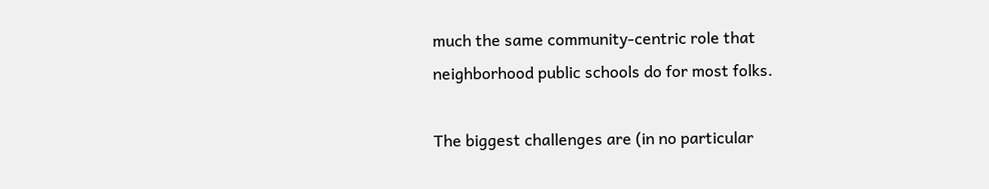much the same community-centric role that
neighborhood public schools do for most folks.

The biggest challenges are (in no particular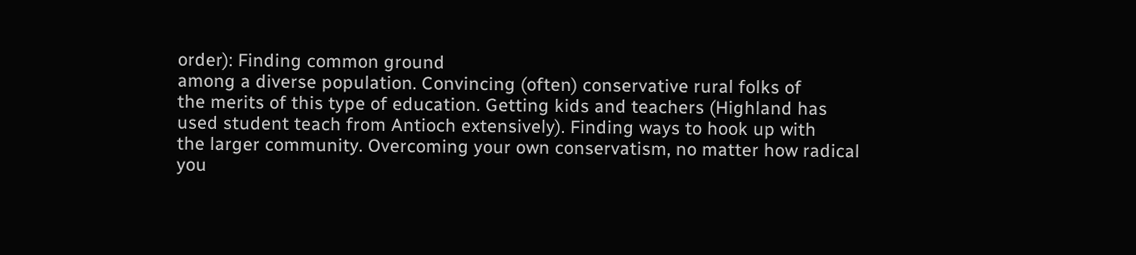order): Finding common ground
among a diverse population. Convincing (often) conservative rural folks of
the merits of this type of education. Getting kids and teachers (Highland has
used student teach from Antioch extensively). Finding ways to hook up with
the larger community. Overcoming your own conservatism, no matter how radical
you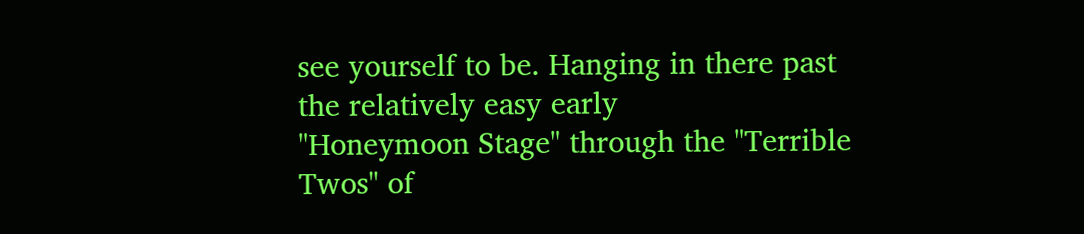see yourself to be. Hanging in there past the relatively easy early
"Honeymoon Stage" through the "Terrible Twos" of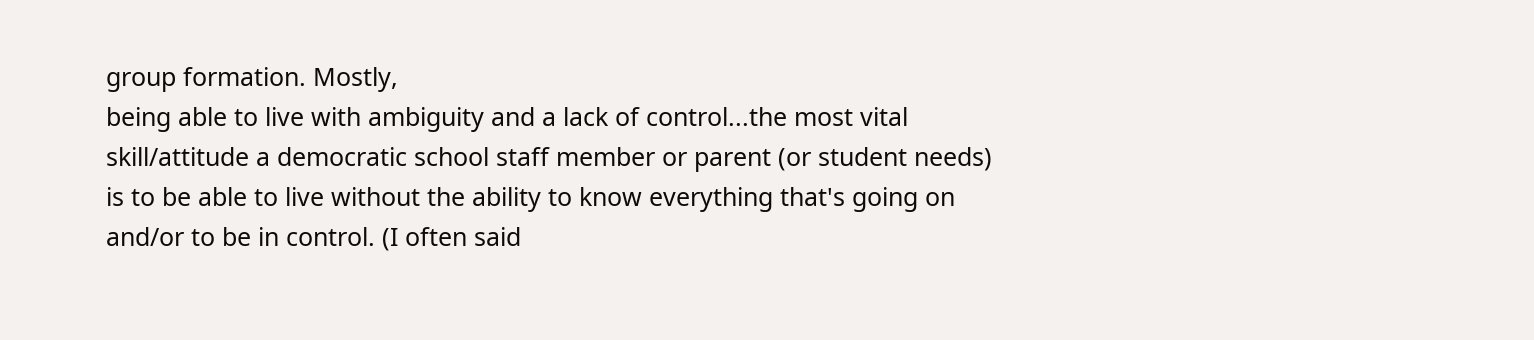group formation. Mostly,
being able to live with ambiguity and a lack of control...the most vital
skill/attitude a democratic school staff member or parent (or student needs)
is to be able to live without the ability to know everything that's going on
and/or to be in control. (I often said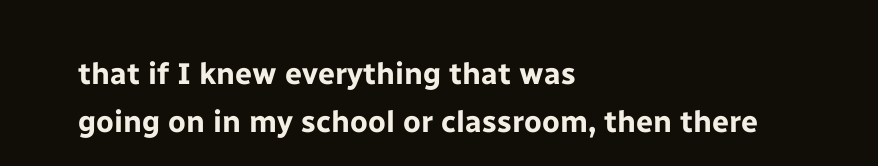that if I knew everything that was
going on in my school or classroom, then there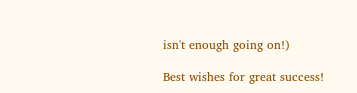isn't enough going on!)

Best wishes for great success!